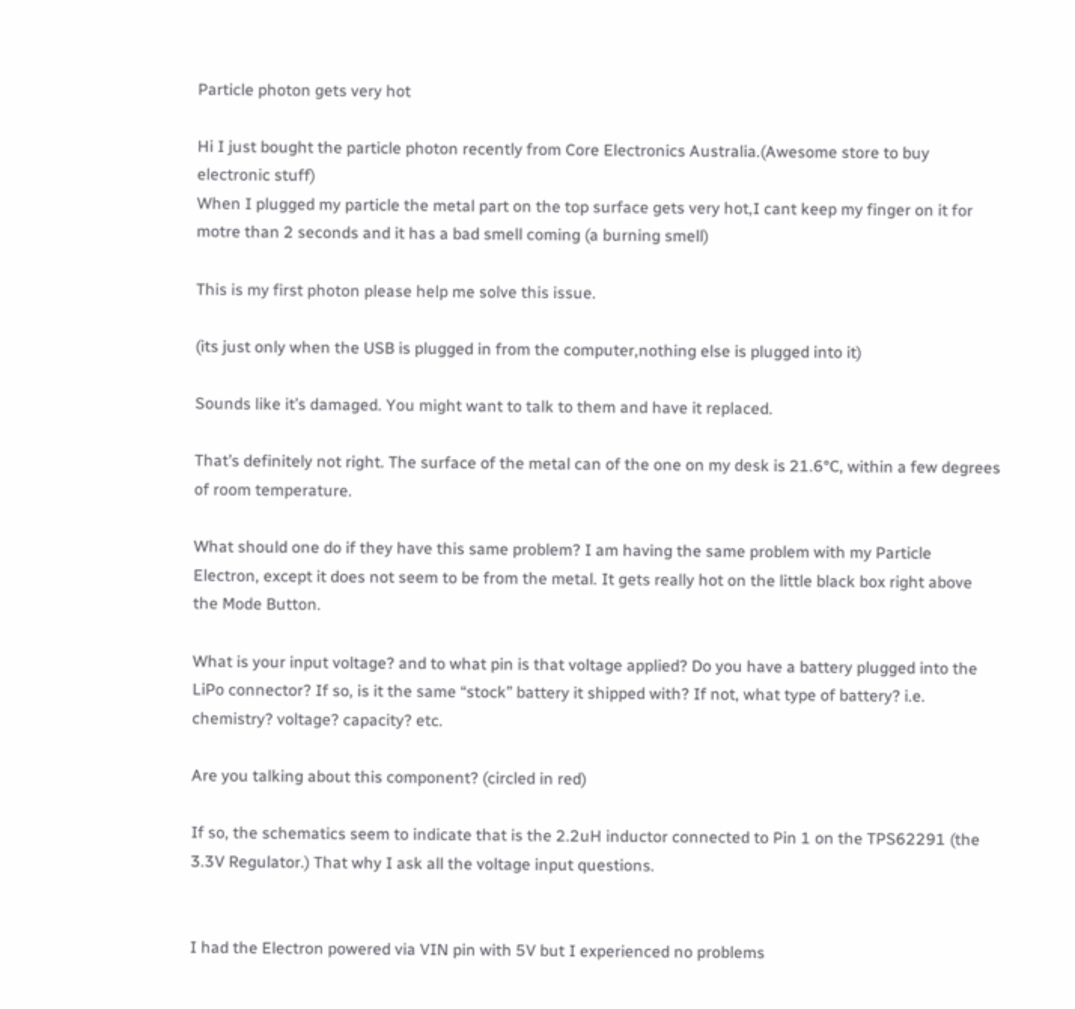Particle photon gets very hot

Hi I just bought the particle photon recently from Core Electronics Australia.(Awesome store to buy electronic stuff)
When I plugged my particle the metal part on the top surface gets very hot,I cant keep my finger on it for motre than 2 seconds and it has a bad smell coming (a burning smell)

This is my first photon please help me solve this issue.

(its just only when the USB is plugged in from the computer,nothing else is plugged into it)

Sounds like it’s damaged. You might want to talk to them and have it replaced.

That’s definitely not right. The surface of the metal can of the one on my desk is 21.6°C, within a few degrees of room temperature.

What should one do if they have this same problem? I am having the same problem with my Particle Electron, except it does not seem to be from the metal. It gets really hot on the little black box right above the Mode Button.

What is your input voltage? and to what pin is that voltage applied? Do you have a battery plugged into the LiPo connector? If so, is it the same “stock” battery it shipped with? If not, what type of battery? i.e. chemistry? voltage? capacity? etc.

Are you talking about this component? (circled in red)

If so, the schematics seem to indicate that is the 2.2uH inductor connected to Pin 1 on the TPS62291 (the 3.3V Regulator.) That why I ask all the voltage input questions.


I had the Electron powered via VIN pin with 5V but I experienced no problems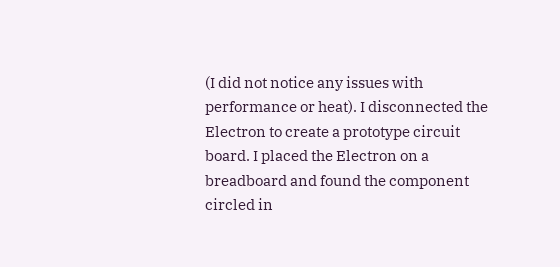(I did not notice any issues with performance or heat). I disconnected the Electron to create a prototype circuit board. I placed the Electron on a breadboard and found the component circled in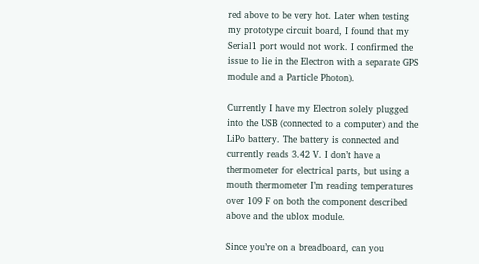red above to be very hot. Later when testing my prototype circuit board, I found that my Serial1 port would not work. I confirmed the issue to lie in the Electron with a separate GPS module and a Particle Photon).

Currently I have my Electron solely plugged into the USB (connected to a computer) and the LiPo battery. The battery is connected and currently reads 3.42 V. I don’t have a thermometer for electrical parts, but using a mouth thermometer I’m reading temperatures over 109 F on both the component described above and the ublox module.

Since you’re on a breadboard, can you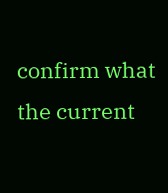confirm what the current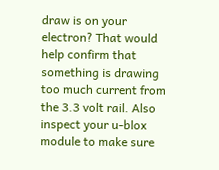draw is on your electron? That would help confirm that something is drawing too much current from the 3.3 volt rail. Also inspect your u-blox module to make sure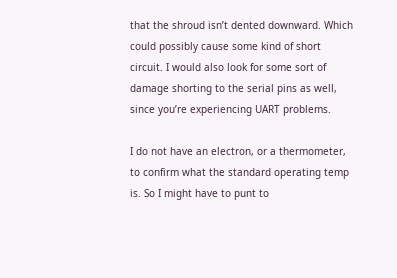that the shroud isn’t dented downward. Which could possibly cause some kind of short circuit. I would also look for some sort of damage shorting to the serial pins as well, since you’re experiencing UART problems.

I do not have an electron, or a thermometer, to confirm what the standard operating temp is. So I might have to punt to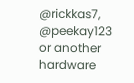@rickkas7, @peekay123 or another hardware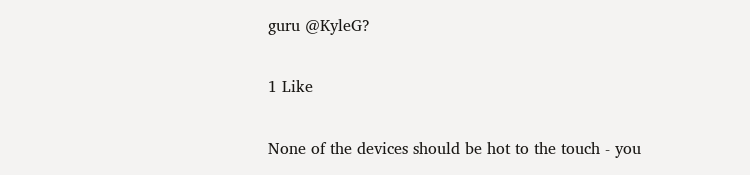guru @KyleG?

1 Like

None of the devices should be hot to the touch - you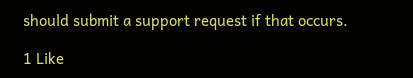should submit a support request if that occurs.

1 Like